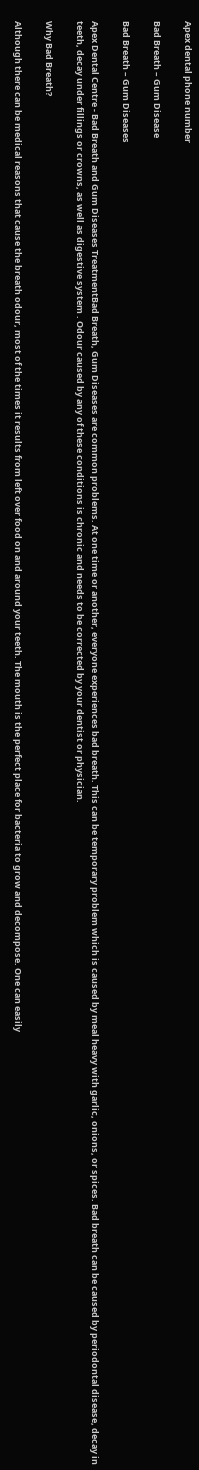Apex dental phone number

Bad Breath – Gum Disease

Bad Breath – Gum Diseases

Apex Dental Centre - Bad Breath and Gum Diseases TreatmentBad Breath, Gum Diseases are common problems. At one time or another, everyone experiences bad breath. This can be temporary problem which is caused by meal heavy with garlic, onions, or spices. Bad breath can be caused by periodontal disease, decay in teeth, decay under fillings or crowns, as well as digestive system . Odour caused by any of these conditions is chronic and needs to be corrected by your dentist or physician.

Why Bad Breath?

Although there can be medical reasons that cause the breath odour, most of the times it results from left over food on and around your teeth. The mouth is the perfect place for bacteria to grow and decompose. One can easily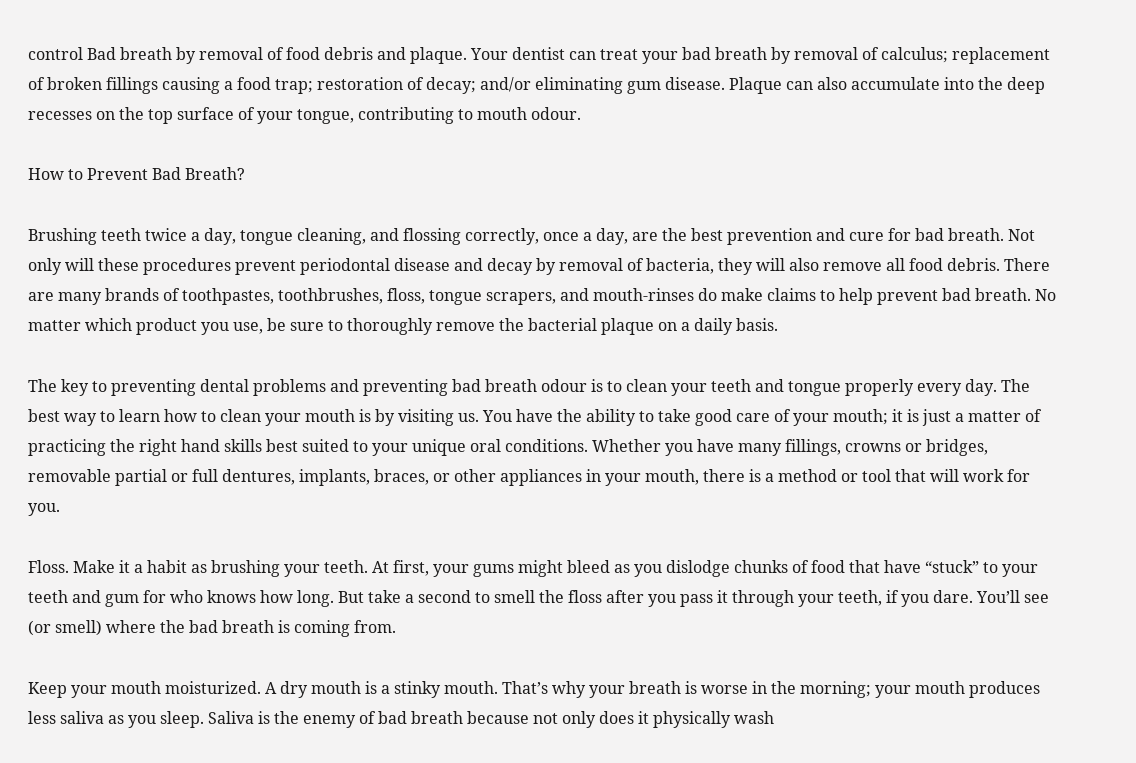control Bad breath by removal of food debris and plaque. Your dentist can treat your bad breath by removal of calculus; replacement of broken fillings causing a food trap; restoration of decay; and/or eliminating gum disease. Plaque can also accumulate into the deep recesses on the top surface of your tongue, contributing to mouth odour.

How to Prevent Bad Breath?

Brushing teeth twice a day, tongue cleaning, and flossing correctly, once a day, are the best prevention and cure for bad breath. Not only will these procedures prevent periodontal disease and decay by removal of bacteria, they will also remove all food debris. There are many brands of toothpastes, toothbrushes, floss, tongue scrapers, and mouth-rinses do make claims to help prevent bad breath. No matter which product you use, be sure to thoroughly remove the bacterial plaque on a daily basis.

The key to preventing dental problems and preventing bad breath odour is to clean your teeth and tongue properly every day. The best way to learn how to clean your mouth is by visiting us. You have the ability to take good care of your mouth; it is just a matter of practicing the right hand skills best suited to your unique oral conditions. Whether you have many fillings, crowns or bridges, removable partial or full dentures, implants, braces, or other appliances in your mouth, there is a method or tool that will work for you.

Floss. Make it a habit as brushing your teeth. At first, your gums might bleed as you dislodge chunks of food that have “stuck” to your teeth and gum for who knows how long. But take a second to smell the floss after you pass it through your teeth, if you dare. You’ll see (or smell) where the bad breath is coming from.

Keep your mouth moisturized. A dry mouth is a stinky mouth. That’s why your breath is worse in the morning; your mouth produces less saliva as you sleep. Saliva is the enemy of bad breath because not only does it physically wash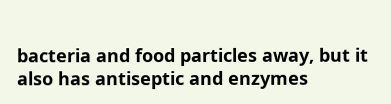bacteria and food particles away, but it also has antiseptic and enzymes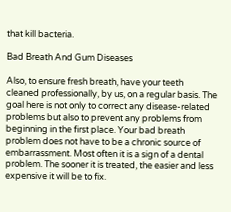that kill bacteria.

Bad Breath And Gum Diseases

Also, to ensure fresh breath, have your teeth cleaned professionally, by us, on a regular basis. The goal here is not only to correct any disease-related problems but also to prevent any problems from beginning in the first place. Your bad breath problem does not have to be a chronic source of embarrassment. Most often it is a sign of a dental problem. The sooner it is treated, the easier and less expensive it will be to fix.